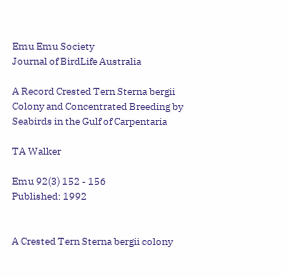Emu Emu Society
Journal of BirdLife Australia

A Record Crested Tern Sterna bergii Colony and Concentrated Breeding by Seabirds in the Gulf of Carpentaria

TA Walker

Emu 92(3) 152 - 156
Published: 1992


A Crested Tern Sterna bergii colony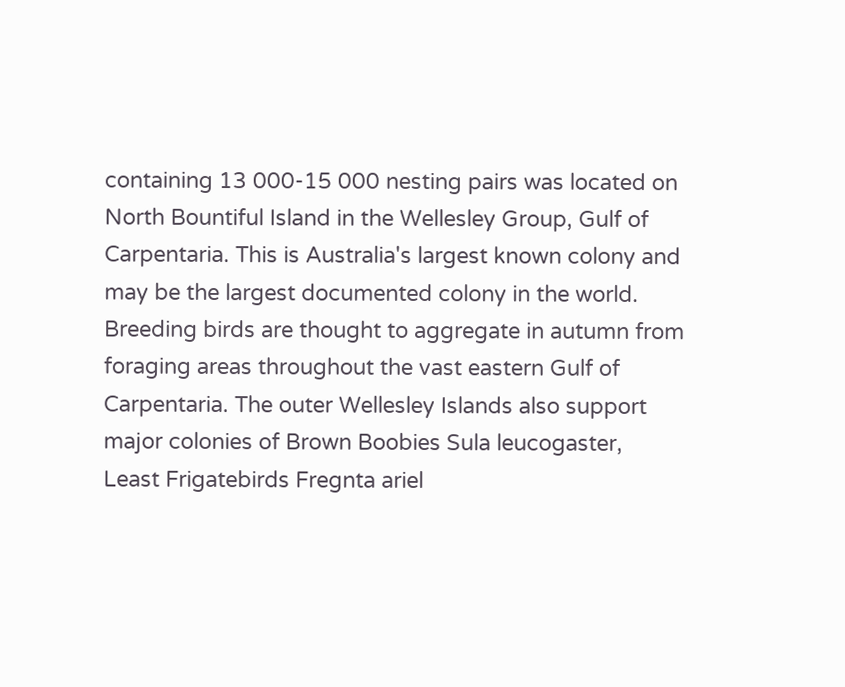containing 13 000-15 000 nesting pairs was located on North Bountiful Island in the Wellesley Group, Gulf of Carpentaria. This is Australia's largest known colony and may be the largest documented colony in the world. Breeding birds are thought to aggregate in autumn from foraging areas throughout the vast eastern Gulf of Carpentaria. The outer Wellesley Islands also support major colonies of Brown Boobies Sula leucogaster, Least Frigatebirds Fregnta ariel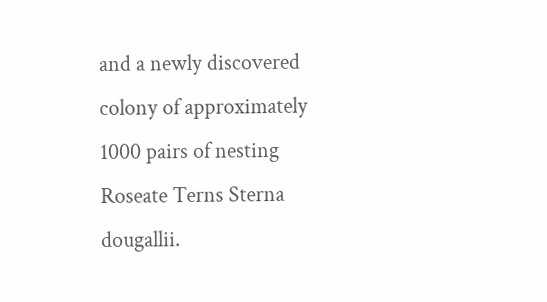and a newly discovered colony of approximately 1000 pairs of nesting Roseate Terns Sterna dougallii.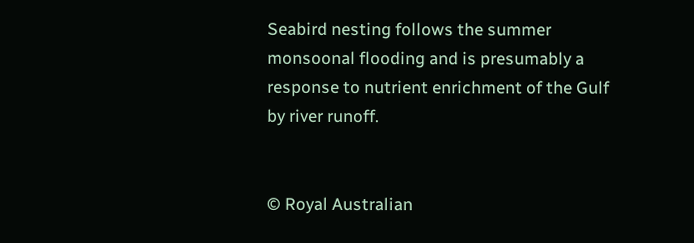Seabird nesting follows the summer monsoonal flooding and is presumably a response to nutrient enrichment of the Gulf by river runoff.


© Royal Australian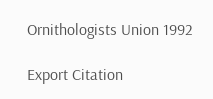Ornithologists Union 1992

Export Citation